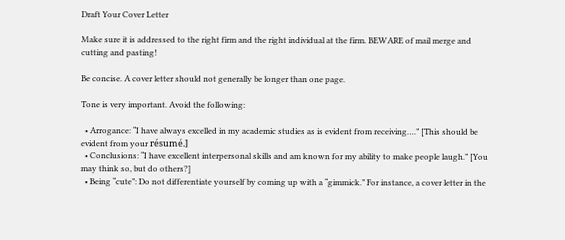Draft Your Cover Letter

Make sure it is addressed to the right firm and the right individual at the firm. BEWARE of mail merge and cutting and pasting!

Be concise. A cover letter should not generally be longer than one page.

Tone is very important. Avoid the following:

  • Arrogance: “I have always excelled in my academic studies as is evident from receiving….” [This should be evident from your résumé.]
  • Conclusions: “I have excellent interpersonal skills and am known for my ability to make people laugh.” [You may think so, but do others?]
  • Being “cute”: Do not differentiate yourself by coming up with a “gimmick.” For instance, a cover letter in the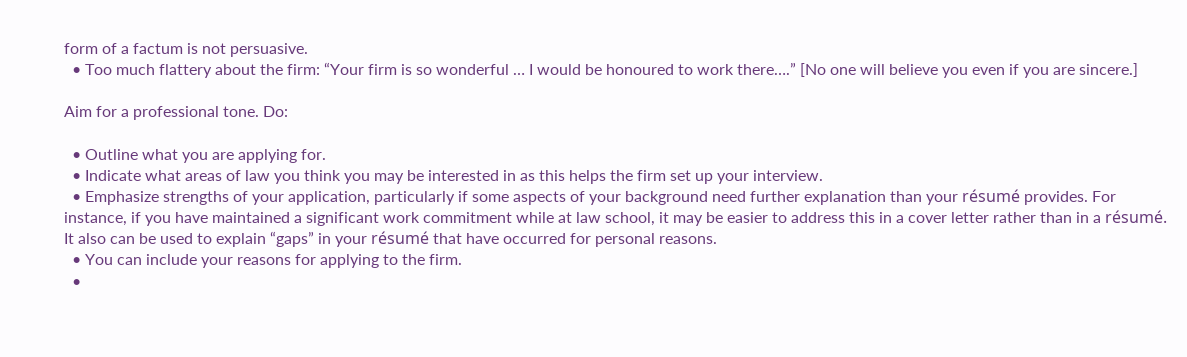form of a factum is not persuasive.
  • Too much flattery about the firm: “Your firm is so wonderful … I would be honoured to work there….” [No one will believe you even if you are sincere.]

Aim for a professional tone. Do:

  • Outline what you are applying for.
  • Indicate what areas of law you think you may be interested in as this helps the firm set up your interview.
  • Emphasize strengths of your application, particularly if some aspects of your background need further explanation than your résumé provides. For instance, if you have maintained a significant work commitment while at law school, it may be easier to address this in a cover letter rather than in a résumé. It also can be used to explain “gaps” in your résumé that have occurred for personal reasons.
  • You can include your reasons for applying to the firm.
  •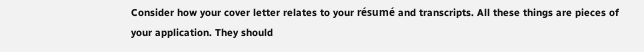Consider how your cover letter relates to your résumé and transcripts. All these things are pieces of your application. They should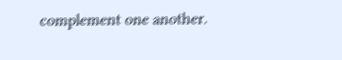complement one another.